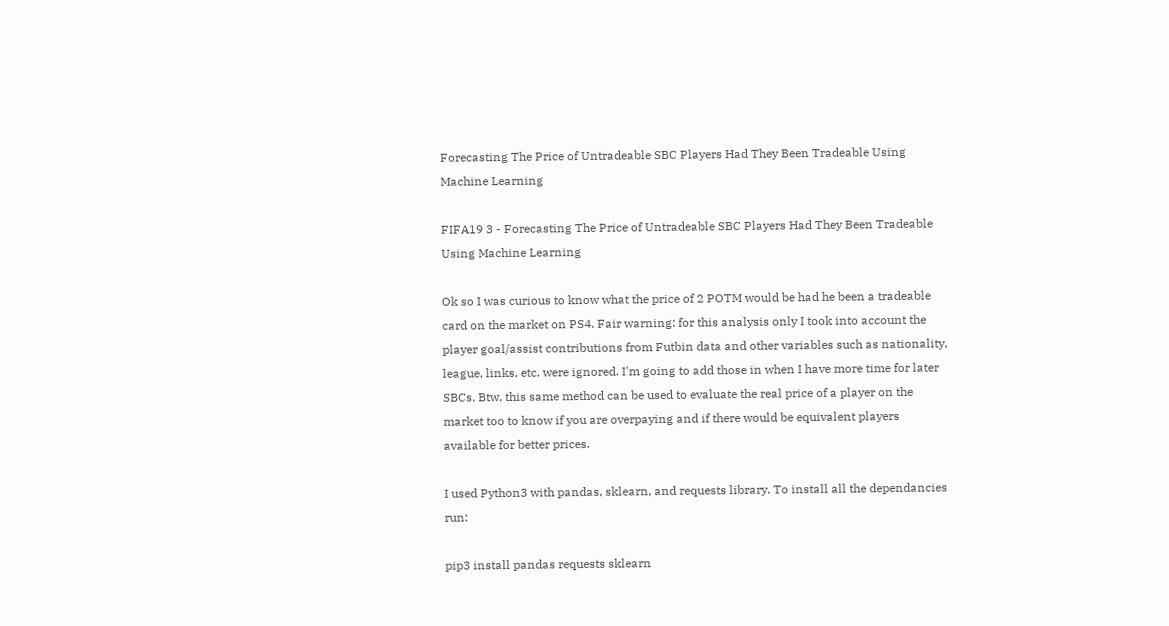Forecasting The Price of Untradeable SBC Players Had They Been Tradeable Using Machine Learning

FIFA19 3 - Forecasting The Price of Untradeable SBC Players Had They Been Tradeable Using Machine Learning

Ok so I was curious to know what the price of 2 POTM would be had he been a tradeable card on the market on PS4. Fair warning: for this analysis only I took into account the player goal/assist contributions from Futbin data and other variables such as nationality, league, links, etc. were ignored. I'm going to add those in when I have more time for later SBCs. Btw, this same method can be used to evaluate the real price of a player on the market too to know if you are overpaying and if there would be equivalent players available for better prices.

I used Python3 with pandas, sklearn, and requests library. To install all the dependancies run:

pip3 install pandas requests sklearn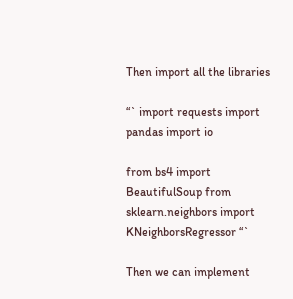Then import all the libraries

“` import requests import pandas import io

from bs4 import BeautifulSoup from sklearn.neighbors import KNeighborsRegressor “`

Then we can implement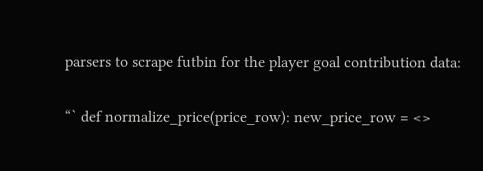parsers to scrape futbin for the player goal contribution data:

“` def normalize_price(price_row): new_price_row = <>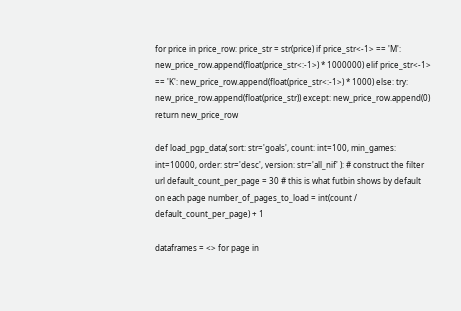for price in price_row: price_str = str(price) if price_str<-1> == 'M': new_price_row.append(float(price_str<:-1>) * 1000000) elif price_str<-1> == 'K': new_price_row.append(float(price_str<:-1>) * 1000) else: try: new_price_row.append(float(price_str)) except: new_price_row.append(0) return new_price_row

def load_pgp_data( sort: str='goals', count: int=100, min_games: int=10000, order: str='desc', version: str='all_nif' ): # construct the filter url default_count_per_page = 30 # this is what futbin shows by default on each page number_of_pages_to_load = int(count / default_count_per_page) + 1

dataframes = <> for page in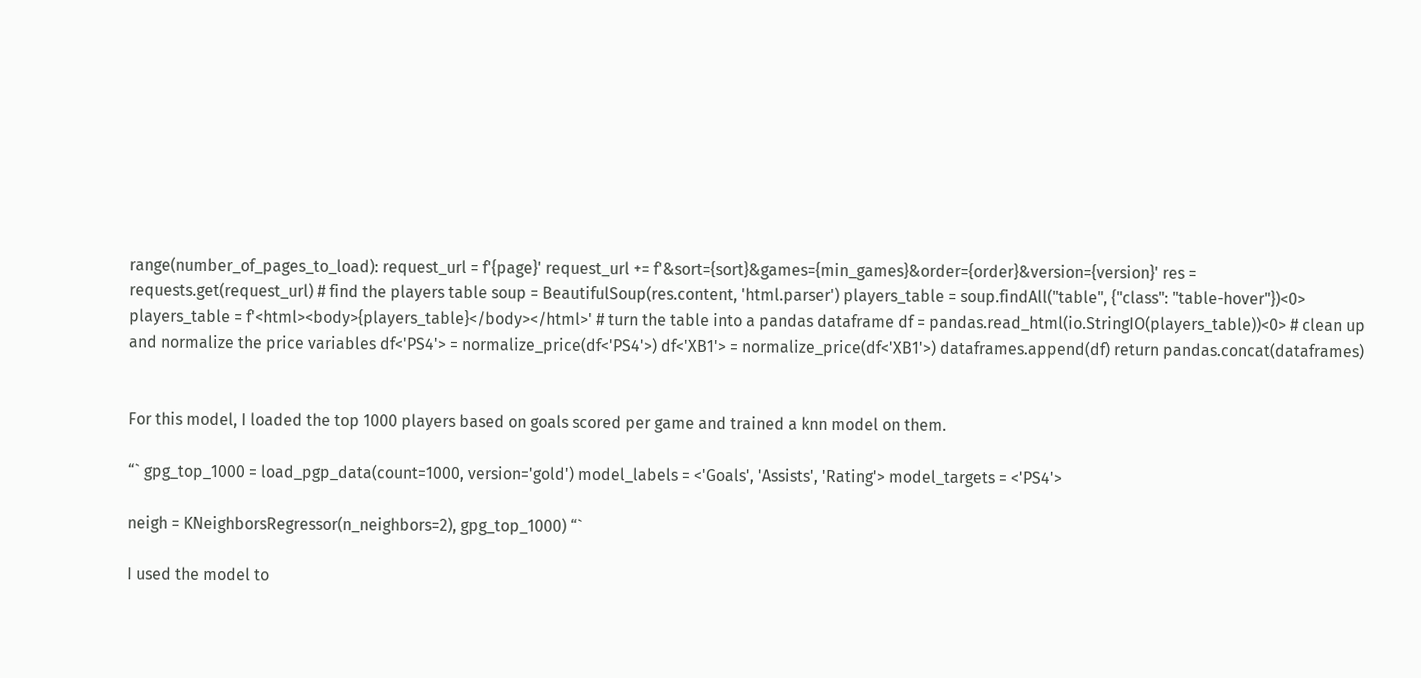range(number_of_pages_to_load): request_url = f'{page}' request_url += f'&sort={sort}&games={min_games}&order={order}&version={version}' res = requests.get(request_url) # find the players table soup = BeautifulSoup(res.content, 'html.parser') players_table = soup.findAll("table", {"class": "table-hover"})<0> players_table = f'<html><body>{players_table}</body></html>' # turn the table into a pandas dataframe df = pandas.read_html(io.StringIO(players_table))<0> # clean up and normalize the price variables df<'PS4'> = normalize_price(df<'PS4'>) df<'XB1'> = normalize_price(df<'XB1'>) dataframes.append(df) return pandas.concat(dataframes)


For this model, I loaded the top 1000 players based on goals scored per game and trained a knn model on them.

“` gpg_top_1000 = load_pgp_data(count=1000, version='gold') model_labels = <'Goals', 'Assists', 'Rating'> model_targets = <'PS4'>

neigh = KNeighborsRegressor(n_neighbors=2), gpg_top_1000) “`

I used the model to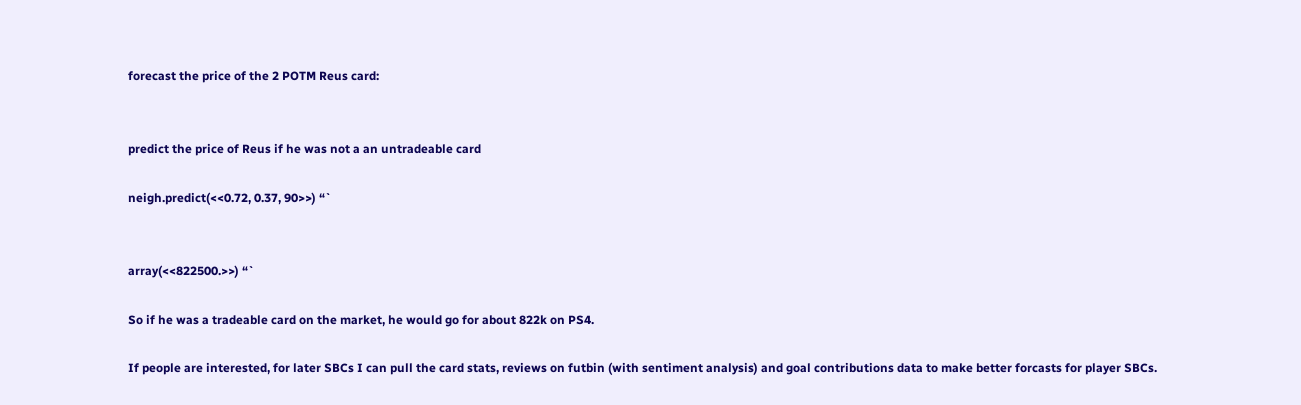forecast the price of the 2 POTM Reus card:


predict the price of Reus if he was not a an untradeable card

neigh.predict(<<0.72, 0.37, 90>>) “`


array(<<822500.>>) “`

So if he was a tradeable card on the market, he would go for about 822k on PS4.

If people are interested, for later SBCs I can pull the card stats, reviews on futbin (with sentiment analysis) and goal contributions data to make better forcasts for player SBCs.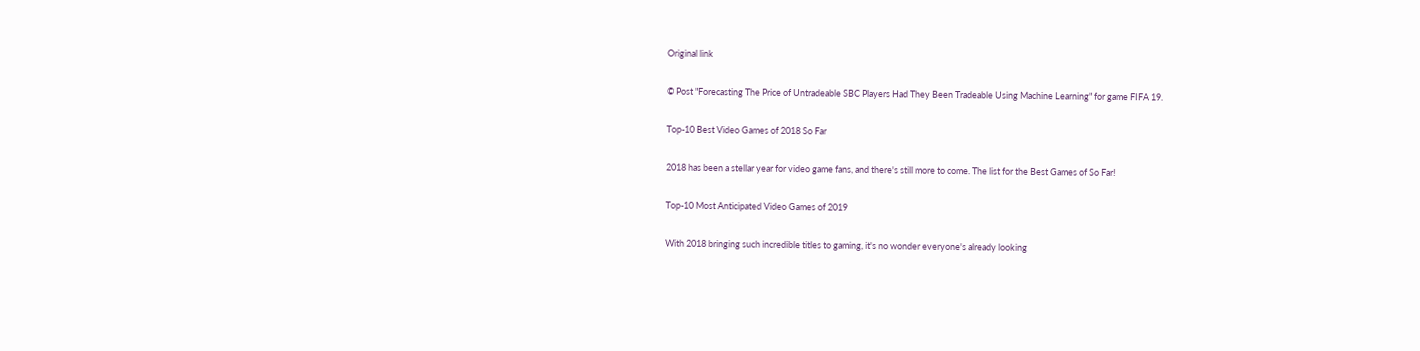Original link

© Post "Forecasting The Price of Untradeable SBC Players Had They Been Tradeable Using Machine Learning" for game FIFA 19.

Top-10 Best Video Games of 2018 So Far

2018 has been a stellar year for video game fans, and there's still more to come. The list for the Best Games of So Far!

Top-10 Most Anticipated Video Games of 2019

With 2018 bringing such incredible titles to gaming, it's no wonder everyone's already looking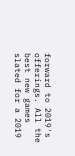forward to 2019's offerings. All the best new games slated for a 2019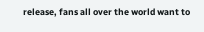release, fans all over the world want to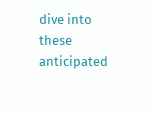dive into these anticipated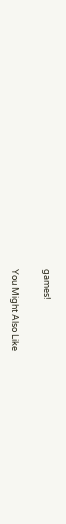games!

You Might Also Like